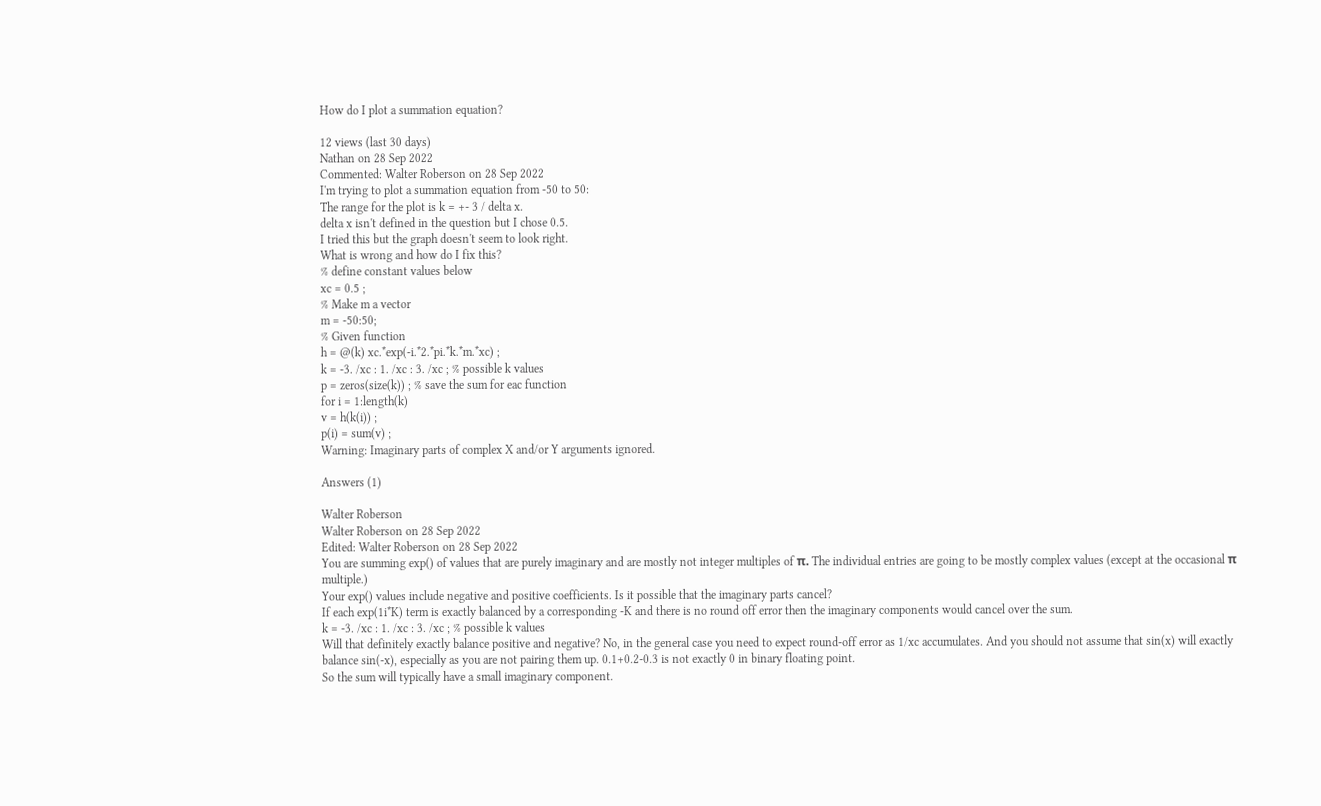How do I plot a summation equation?

12 views (last 30 days)
Nathan on 28 Sep 2022
Commented: Walter Roberson on 28 Sep 2022
I'm trying to plot a summation equation from -50 to 50:
The range for the plot is k = +- 3 / delta x.
delta x isn't defined in the question but I chose 0.5.
I tried this but the graph doesn't seem to look right.
What is wrong and how do I fix this?
% define constant values below
xc = 0.5 ;
% Make m a vector
m = -50:50;
% Given function
h = @(k) xc.*exp(-i.*2.*pi.*k.*m.*xc) ;
k = -3. /xc : 1. /xc : 3. /xc ; % possible k values
p = zeros(size(k)) ; % save the sum for eac function
for i = 1:length(k)
v = h(k(i)) ;
p(i) = sum(v) ;
Warning: Imaginary parts of complex X and/or Y arguments ignored.

Answers (1)

Walter Roberson
Walter Roberson on 28 Sep 2022
Edited: Walter Roberson on 28 Sep 2022
You are summing exp() of values that are purely imaginary and are mostly not integer multiples of π. The individual entries are going to be mostly complex values (except at the occasional π multiple.)
Your exp() values include negative and positive coefficients. Is it possible that the imaginary parts cancel?
If each exp(1i*K) term is exactly balanced by a corresponding -K and there is no round off error then the imaginary components would cancel over the sum.
k = -3. /xc : 1. /xc : 3. /xc ; % possible k values
Will that definitely exactly balance positive and negative? No, in the general case you need to expect round-off error as 1/xc accumulates. And you should not assume that sin(x) will exactly balance sin(-x), especially as you are not pairing them up. 0.1+0.2-0.3 is not exactly 0 in binary floating point.
So the sum will typically have a small imaginary component.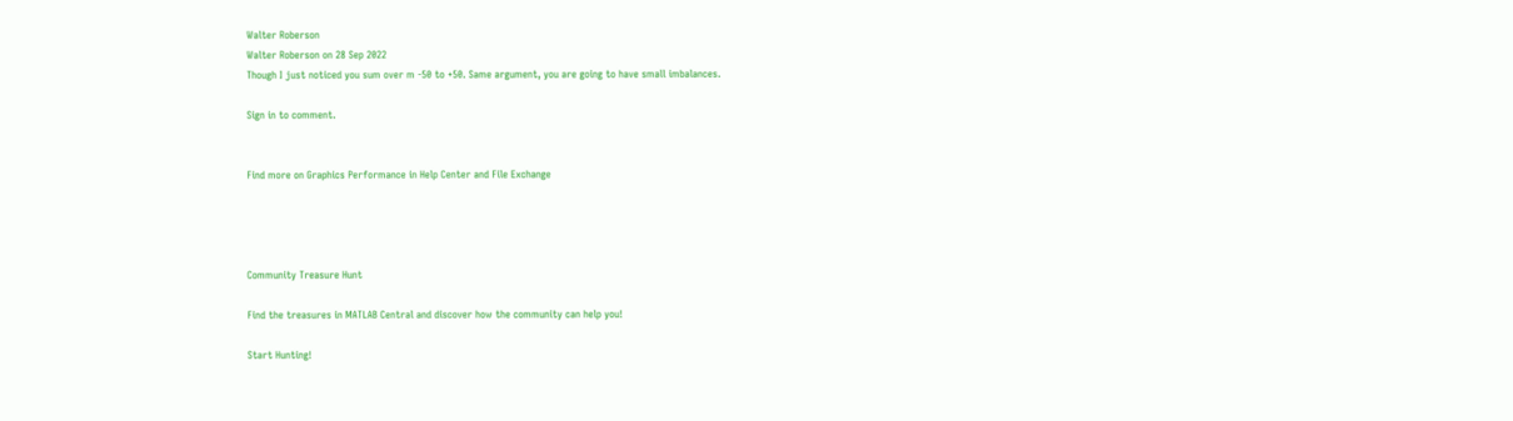Walter Roberson
Walter Roberson on 28 Sep 2022
Though I just noticed you sum over m -50 to +50. Same argument, you are going to have small imbalances.

Sign in to comment.


Find more on Graphics Performance in Help Center and File Exchange




Community Treasure Hunt

Find the treasures in MATLAB Central and discover how the community can help you!

Start Hunting!